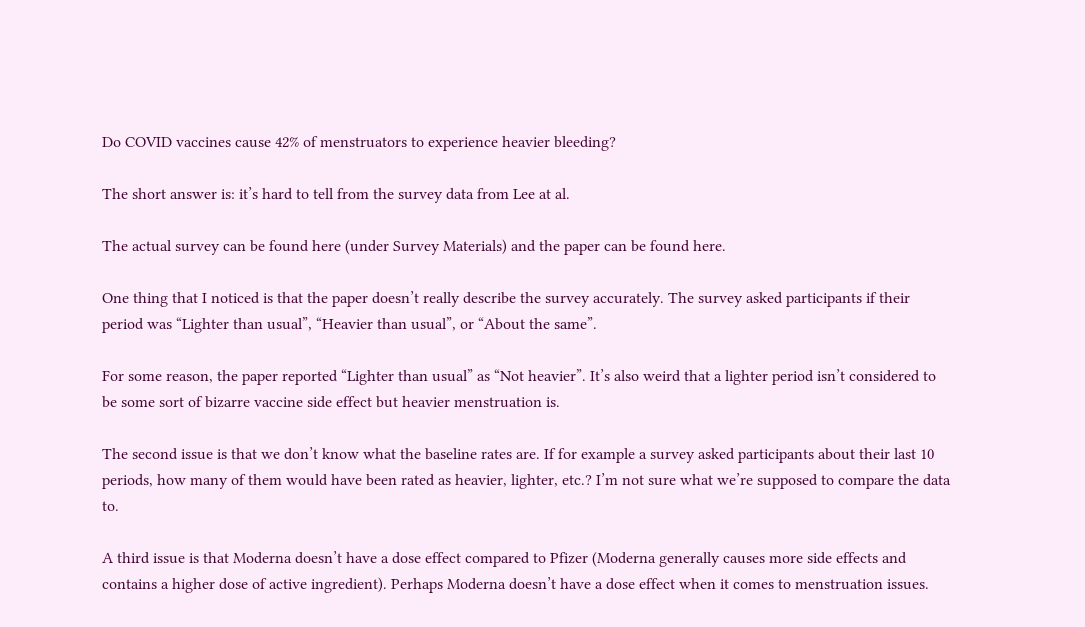Do COVID vaccines cause 42% of menstruators to experience heavier bleeding?

The short answer is: it’s hard to tell from the survey data from Lee at al.

The actual survey can be found here (under Survey Materials) and the paper can be found here.

One thing that I noticed is that the paper doesn’t really describe the survey accurately. The survey asked participants if their period was “Lighter than usual”, “Heavier than usual”, or “About the same”.

For some reason, the paper reported “Lighter than usual” as “Not heavier”. It’s also weird that a lighter period isn’t considered to be some sort of bizarre vaccine side effect but heavier menstruation is.

The second issue is that we don’t know what the baseline rates are. If for example a survey asked participants about their last 10 periods, how many of them would have been rated as heavier, lighter, etc.? I’m not sure what we’re supposed to compare the data to.

A third issue is that Moderna doesn’t have a dose effect compared to Pfizer (Moderna generally causes more side effects and contains a higher dose of active ingredient). Perhaps Moderna doesn’t have a dose effect when it comes to menstruation issues.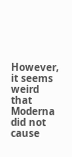However, it seems weird that Moderna did not cause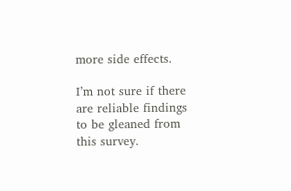more side effects.

I’m not sure if there are reliable findings to be gleaned from this survey.